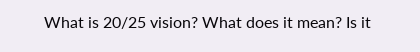What is 20/25 vision? What does it mean? Is it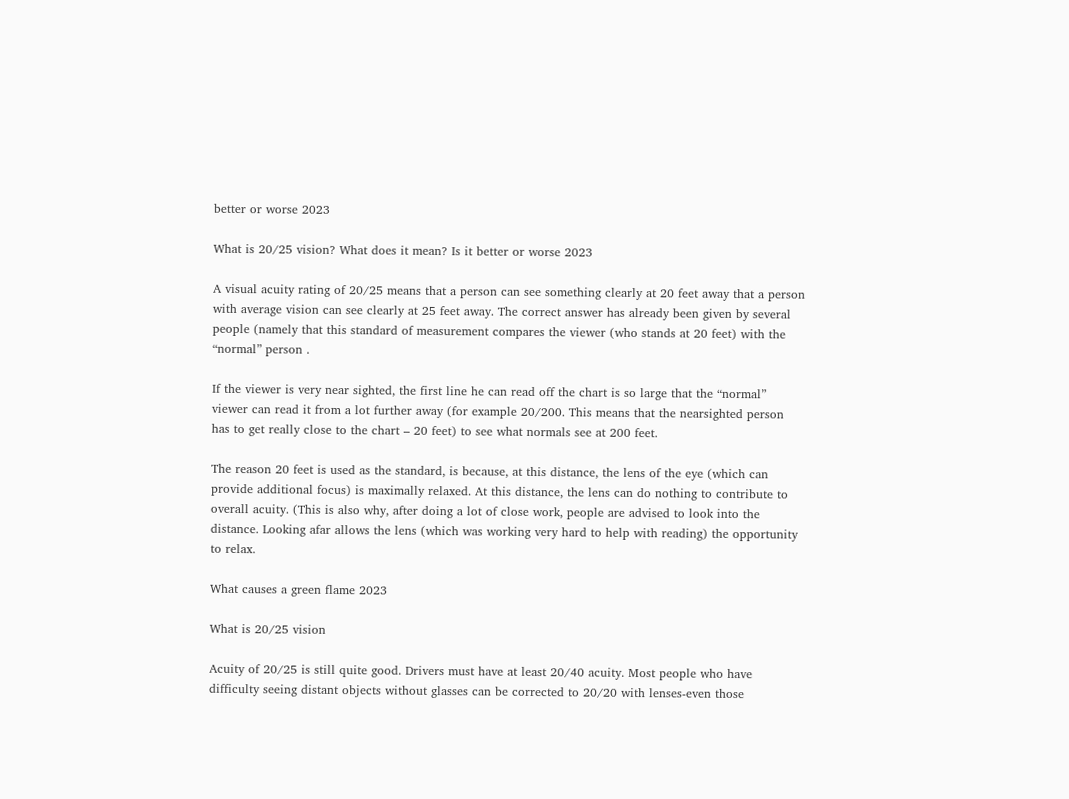better or worse 2023

What is 20/25 vision? What does it mean? Is it better or worse 2023

A visual acuity rating of 20/25 means that a person can see something clearly at 20 feet away that a person with average vision can see clearly at 25 feet away. The correct answer has already been given by several people (namely that this standard of measurement compares the viewer (who stands at 20 feet) with the “normal” person .

If the viewer is very near sighted, the first line he can read off the chart is so large that the “normal” viewer can read it from a lot further away (for example 20/200. This means that the nearsighted person has to get really close to the chart – 20 feet) to see what normals see at 200 feet.

The reason 20 feet is used as the standard, is because, at this distance, the lens of the eye (which can provide additional focus) is maximally relaxed. At this distance, the lens can do nothing to contribute to overall acuity. (This is also why, after doing a lot of close work, people are advised to look into the distance. Looking afar allows the lens (which was working very hard to help with reading) the opportunity to relax.

What causes a green flame 2023

What is 20/25 vision

Acuity of 20/25 is still quite good. Drivers must have at least 20/40 acuity. Most people who have difficulty seeing distant objects without glasses can be corrected to 20/20 with lenses-even those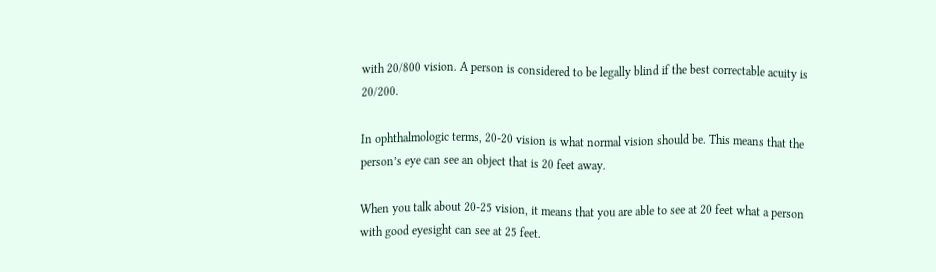with 20/800 vision. A person is considered to be legally blind if the best correctable acuity is 20/200.

In ophthalmologic terms, 20-20 vision is what normal vision should be. This means that the person’s eye can see an object that is 20 feet away.

When you talk about 20-25 vision, it means that you are able to see at 20 feet what a person with good eyesight can see at 25 feet.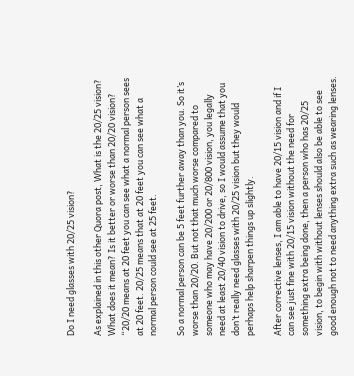Do I need glasses with 20/25 vision?

As explained in this other Quora post, What is the 20/25 vision? What does it mean? Is it better or worse than 20/20 vision? “20/20 means at 20 feet you can see what a normal person sees at 20 feet. 20/25 means that at 20 feet you can see what a normal person could see at 25 feet.

So a normal person can be 5 feet further away than you. So it’s worse than 20/20. But not that much worse compared to someone who may have 20/200 or 20/800 vision, you legally need at least 20/40 vision to drive, so I would assume that you don’t really need glasses with 20/25 vision but they would perhaps help sharpen things up slightly.

After corrective lenses, I am able to have 20/15 vision and if I can see just fine with 20/15 vision without the need for something extra being done, then a person who has 20/25 vision, to begin with without lenses should also be able to see good enough not to need anything extra such as wearing lenses.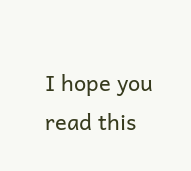I hope you read this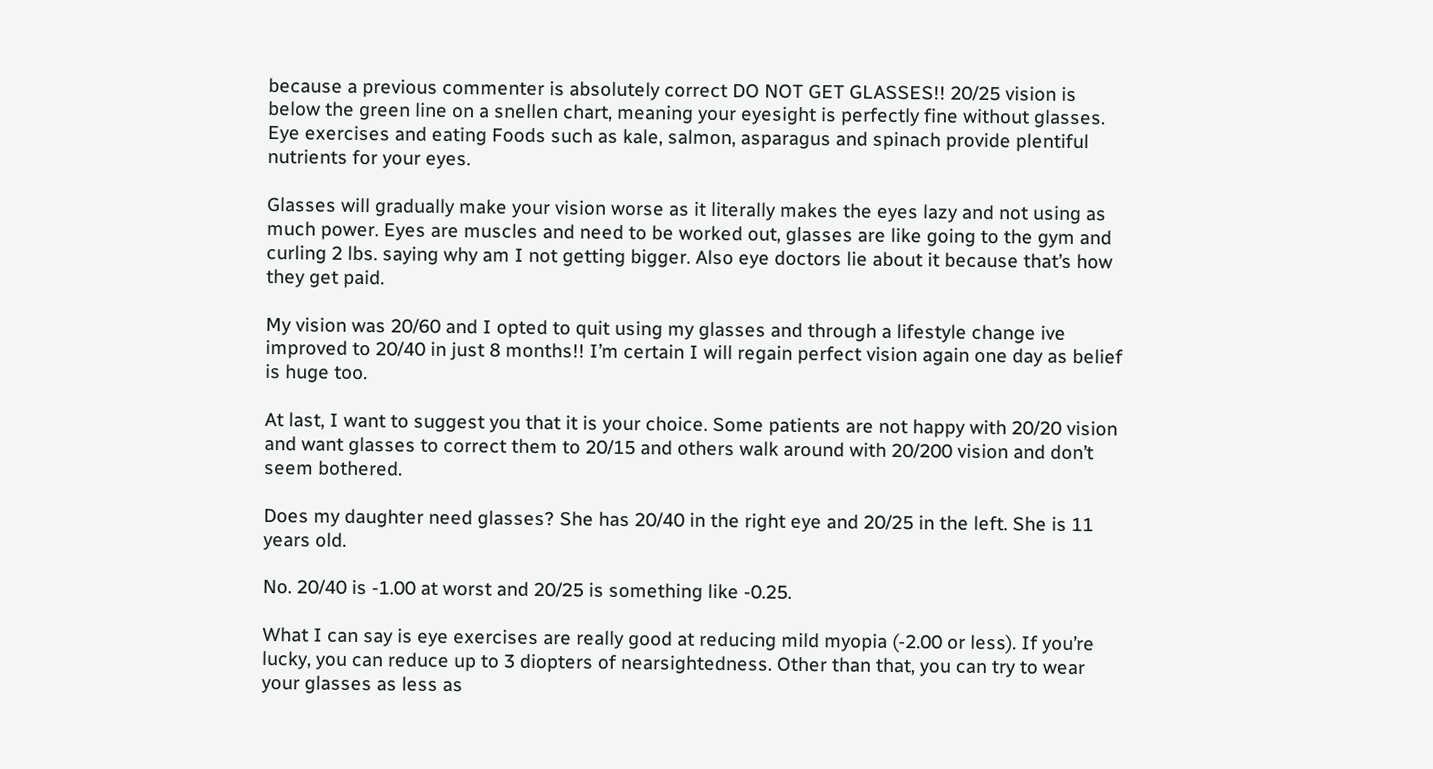because a previous commenter is absolutely correct DO NOT GET GLASSES!! 20/25 vision is below the green line on a snellen chart, meaning your eyesight is perfectly fine without glasses. Eye exercises and eating Foods such as kale, salmon, asparagus and spinach provide plentiful nutrients for your eyes.

Glasses will gradually make your vision worse as it literally makes the eyes lazy and not using as much power. Eyes are muscles and need to be worked out, glasses are like going to the gym and curling 2 lbs. saying why am I not getting bigger. Also eye doctors lie about it because that’s how they get paid.

My vision was 20/60 and I opted to quit using my glasses and through a lifestyle change ive improved to 20/40 in just 8 months!! I’m certain I will regain perfect vision again one day as belief is huge too.

At last, I want to suggest you that it is your choice. Some patients are not happy with 20/20 vision and want glasses to correct them to 20/15 and others walk around with 20/200 vision and don’t seem bothered.

Does my daughter need glasses? She has 20/40 in the right eye and 20/25 in the left. She is 11 years old.

No. 20/40 is -1.00 at worst and 20/25 is something like -0.25.

What I can say is eye exercises are really good at reducing mild myopia (-2.00 or less). If you’re lucky, you can reduce up to 3 diopters of nearsightedness. Other than that, you can try to wear your glasses as less as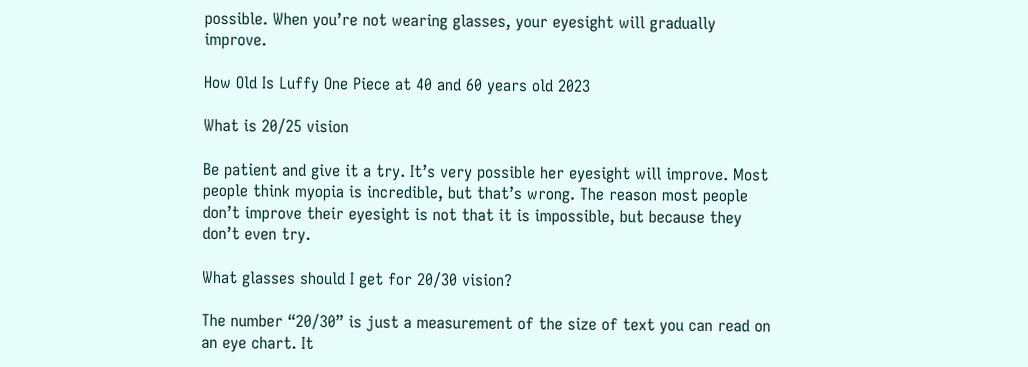possible. When you’re not wearing glasses, your eyesight will gradually improve.

How Old Is Luffy One Piece at 40 and 60 years old 2023

What is 20/25 vision

Be patient and give it a try. It’s very possible her eyesight will improve. Most people think myopia is incredible, but that’s wrong. The reason most people don’t improve their eyesight is not that it is impossible, but because they don’t even try.

What glasses should I get for 20/30 vision?

The number “20/30” is just a measurement of the size of text you can read on an eye chart. It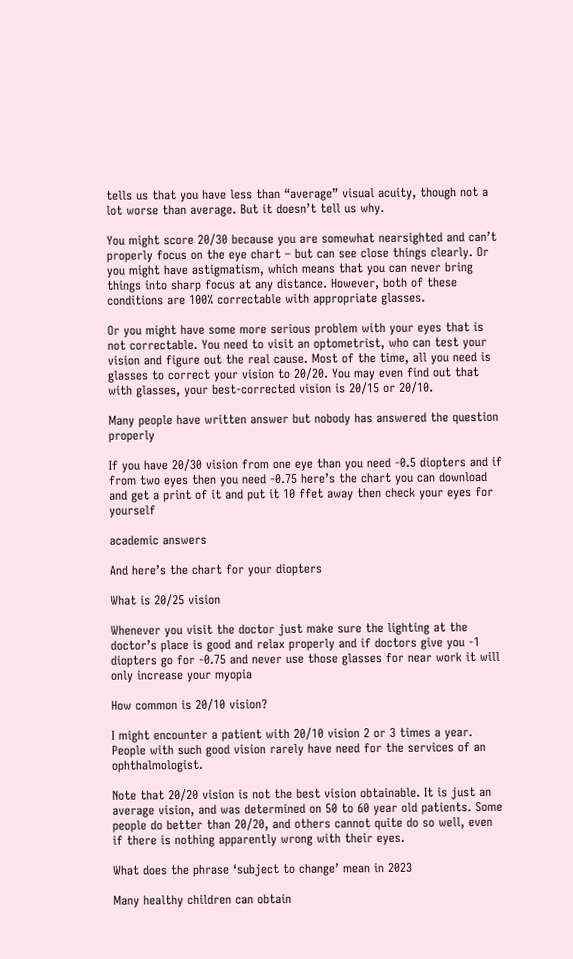tells us that you have less than “average” visual acuity, though not a lot worse than average. But it doesn’t tell us why.

You might score 20/30 because you are somewhat nearsighted and can’t properly focus on the eye chart – but can see close things clearly. Or you might have astigmatism, which means that you can never bring things into sharp focus at any distance. However, both of these conditions are 100% correctable with appropriate glasses.

Or you might have some more serious problem with your eyes that is not correctable. You need to visit an optometrist, who can test your vision and figure out the real cause. Most of the time, all you need is glasses to correct your vision to 20/20. You may even find out that with glasses, your best-corrected vision is 20/15 or 20/10.

Many people have written answer but nobody has answered the question properly

If you have 20/30 vision from one eye than you need -0.5 diopters and if from two eyes then you need -0.75 here’s the chart you can download and get a print of it and put it 10 ffet away then check your eyes for yourself

academic answers

And here’s the chart for your diopters

What is 20/25 vision

Whenever you visit the doctor just make sure the lighting at the doctor’s place is good and relax properly and if doctors give you -1 diopters go for -0.75 and never use those glasses for near work it will only increase your myopia

How common is 20/10 vision?

I might encounter a patient with 20/10 vision 2 or 3 times a year. People with such good vision rarely have need for the services of an ophthalmologist.

Note that 20/20 vision is not the best vision obtainable. It is just an average vision, and was determined on 50 to 60 year old patients. Some people do better than 20/20, and others cannot quite do so well, even if there is nothing apparently wrong with their eyes.

What does the phrase ‘subject to change’ mean in 2023

Many healthy children can obtain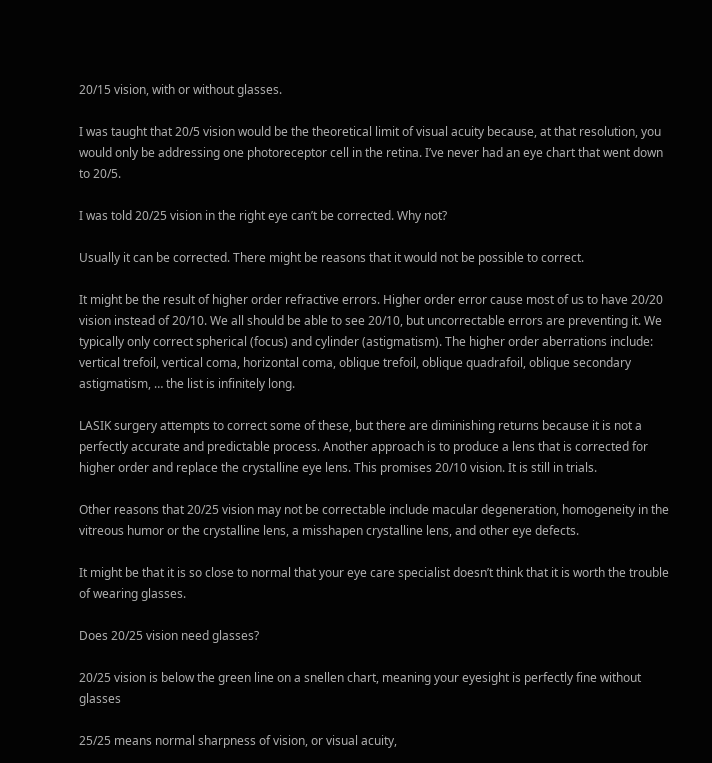20/15 vision, with or without glasses.

I was taught that 20/5 vision would be the theoretical limit of visual acuity because, at that resolution, you would only be addressing one photoreceptor cell in the retina. I’ve never had an eye chart that went down to 20/5.

I was told 20/25 vision in the right eye can’t be corrected. Why not?

Usually it can be corrected. There might be reasons that it would not be possible to correct.

It might be the result of higher order refractive errors. Higher order error cause most of us to have 20/20 vision instead of 20/10. We all should be able to see 20/10, but uncorrectable errors are preventing it. We typically only correct spherical (focus) and cylinder (astigmatism). The higher order aberrations include: vertical trefoil, vertical coma, horizontal coma, oblique trefoil, oblique quadrafoil, oblique secondary astigmatism, … the list is infinitely long.

LASIK surgery attempts to correct some of these, but there are diminishing returns because it is not a perfectly accurate and predictable process. Another approach is to produce a lens that is corrected for higher order and replace the crystalline eye lens. This promises 20/10 vision. It is still in trials.

Other reasons that 20/25 vision may not be correctable include macular degeneration, homogeneity in the vitreous humor or the crystalline lens, a misshapen crystalline lens, and other eye defects.

It might be that it is so close to normal that your eye care specialist doesn’t think that it is worth the trouble of wearing glasses.

Does 20/25 vision need glasses?

20/25 vision is below the green line on a snellen chart, meaning your eyesight is perfectly fine without glasses

25/25 means normal sharpness of vision, or visual acuity,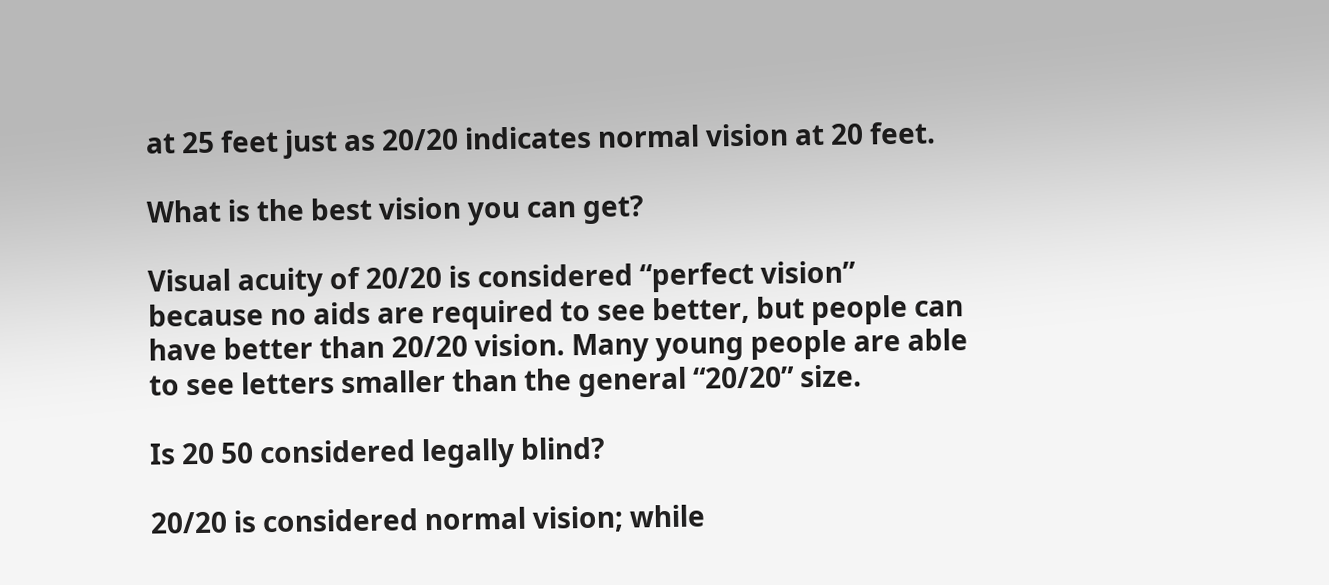at 25 feet just as 20/20 indicates normal vision at 20 feet.

What is the best vision you can get?

Visual acuity of 20/20 is considered “perfect vision” because no aids are required to see better, but people can have better than 20/20 vision. Many young people are able to see letters smaller than the general “20/20” size.

Is 20 50 considered legally blind?

20/20 is considered normal vision; while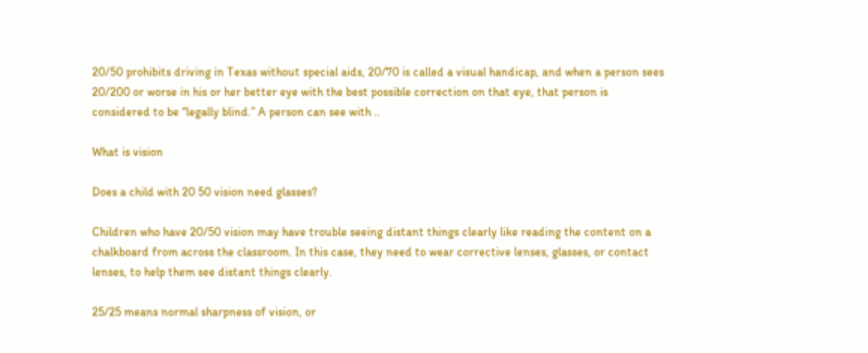20/50 prohibits driving in Texas without special aids, 20/70 is called a visual handicap, and when a person sees 20/200 or worse in his or her better eye with the best possible correction on that eye, that person is considered to be “legally blind.” A person can see with ..

What is vision

Does a child with 20 50 vision need glasses?

Children who have 20/50 vision may have trouble seeing distant things clearly like reading the content on a chalkboard from across the classroom. In this case, they need to wear corrective lenses, glasses, or contact lenses, to help them see distant things clearly.

25/25 means normal sharpness of vision, or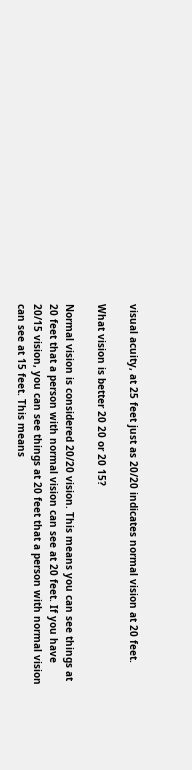visual acuity, at 25 feet just as 20/20 indicates normal vision at 20 feet.

What vision is better 20 20 or 20 15?

Normal vision is considered 20/20 vision. This means you can see things at 20 feet that a person with normal vision can see at 20 feet. If you have 20/15 vision, you can see things at 20 feet that a person with normal vision can see at 15 feet. This means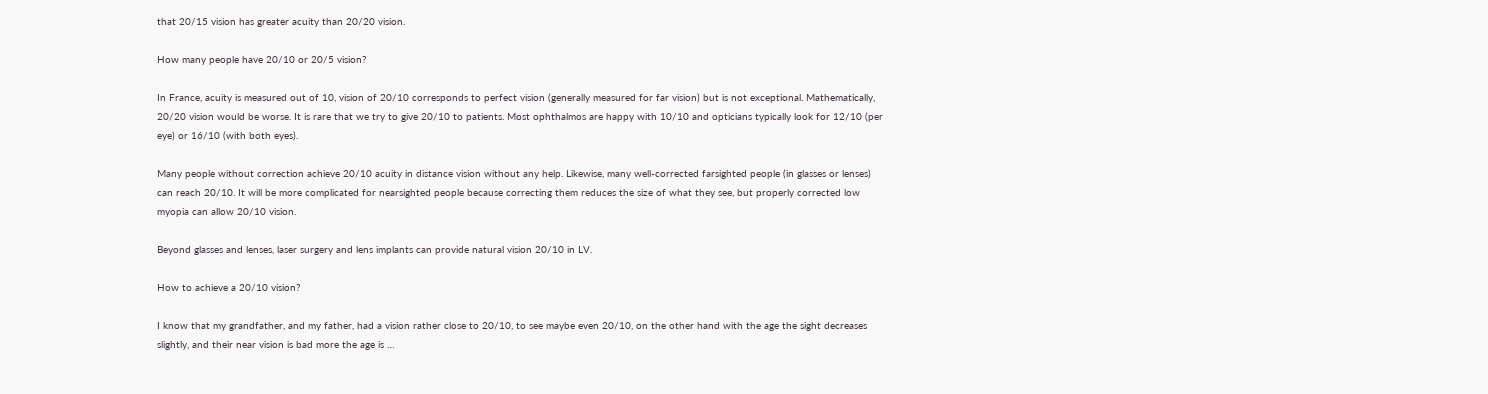that 20/15 vision has greater acuity than 20/20 vision.

How many people have 20/10 or 20/5 vision?

In France, acuity is measured out of 10, vision of 20/10 corresponds to perfect vision (generally measured for far vision) but is not exceptional. Mathematically, 20/20 vision would be worse. It is rare that we try to give 20/10 to patients. Most ophthalmos are happy with 10/10 and opticians typically look for 12/10 (per eye) or 16/10 (with both eyes).

Many people without correction achieve 20/10 acuity in distance vision without any help. Likewise, many well-corrected farsighted people (in glasses or lenses) can reach 20/10. It will be more complicated for nearsighted people because correcting them reduces the size of what they see, but properly corrected low myopia can allow 20/10 vision.

Beyond glasses and lenses, laser surgery and lens implants can provide natural vision 20/10 in LV.

How to achieve a 20/10 vision?

I know that my grandfather, and my father, had a vision rather close to 20/10, to see maybe even 20/10, on the other hand with the age the sight decreases slightly, and their near vision is bad more the age is …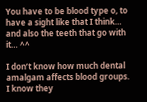You have to be blood type o, to have a sight like that I think… and also the teeth that go with it… ^^

I don’t know how much dental amalgam affects blood groups. I know they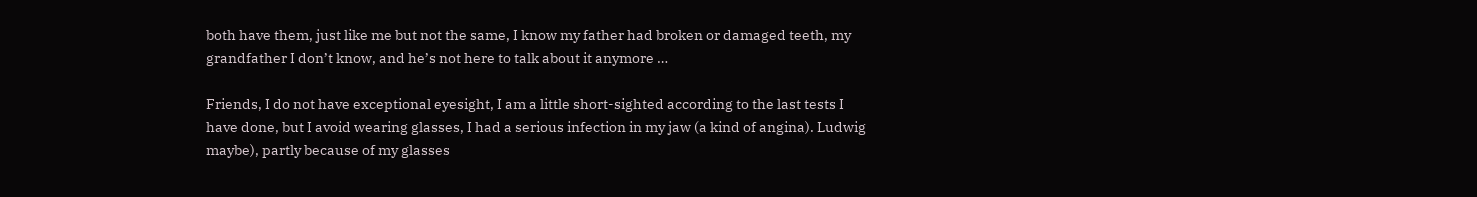both have them, just like me but not the same, I know my father had broken or damaged teeth, my grandfather I don’t know, and he’s not here to talk about it anymore …

Friends, I do not have exceptional eyesight, I am a little short-sighted according to the last tests I have done, but I avoid wearing glasses, I had a serious infection in my jaw (a kind of angina). Ludwig maybe), partly because of my glasses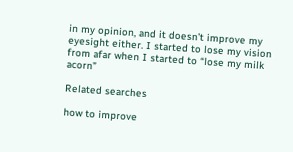in my opinion, and it doesn’t improve my eyesight either. I started to lose my vision from afar when I started to “lose my milk acorn”

Related searches

how to improve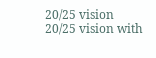20/25 vision
20/25 vision with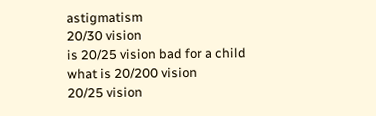astigmatism
20/30 vision
is 20/25 vision bad for a child
what is 20/200 vision
20/25 vision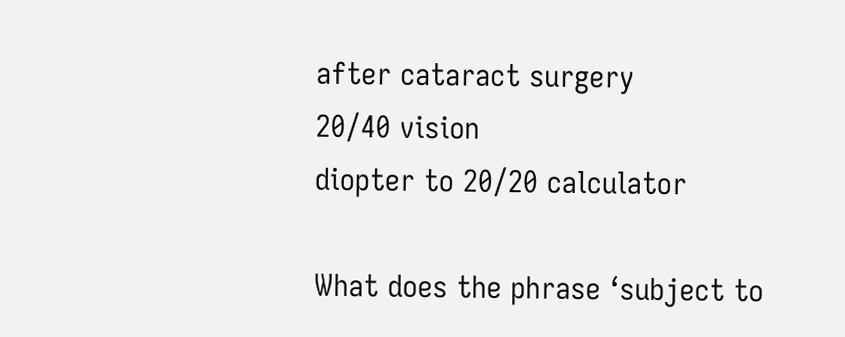after cataract surgery
20/40 vision
diopter to 20/20 calculator

What does the phrase ‘subject to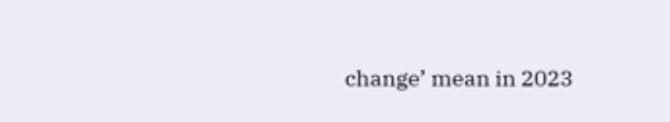change’ mean in 2023